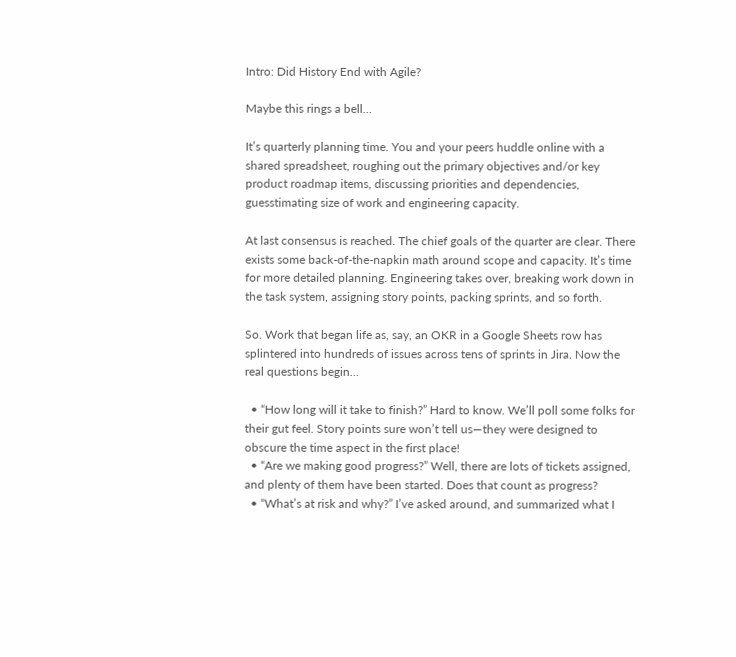Intro: Did History End with Agile?

Maybe this rings a bell…

It’s quarterly planning time. You and your peers huddle online with a shared spreadsheet, roughing out the primary objectives and/or key product roadmap items, discussing priorities and dependencies, guesstimating size of work and engineering capacity.

At last consensus is reached. The chief goals of the quarter are clear. There exists some back-of-the-napkin math around scope and capacity. It’s time for more detailed planning. Engineering takes over, breaking work down in the task system, assigning story points, packing sprints, and so forth.

So. Work that began life as, say, an OKR in a Google Sheets row has splintered into hundreds of issues across tens of sprints in Jira. Now the real questions begin…

  • “How long will it take to finish?” Hard to know. We’ll poll some folks for their gut feel. Story points sure won’t tell us—they were designed to obscure the time aspect in the first place!
  • “Are we making good progress?” Well, there are lots of tickets assigned, and plenty of them have been started. Does that count as progress?
  • “What’s at risk and why?” I’ve asked around, and summarized what I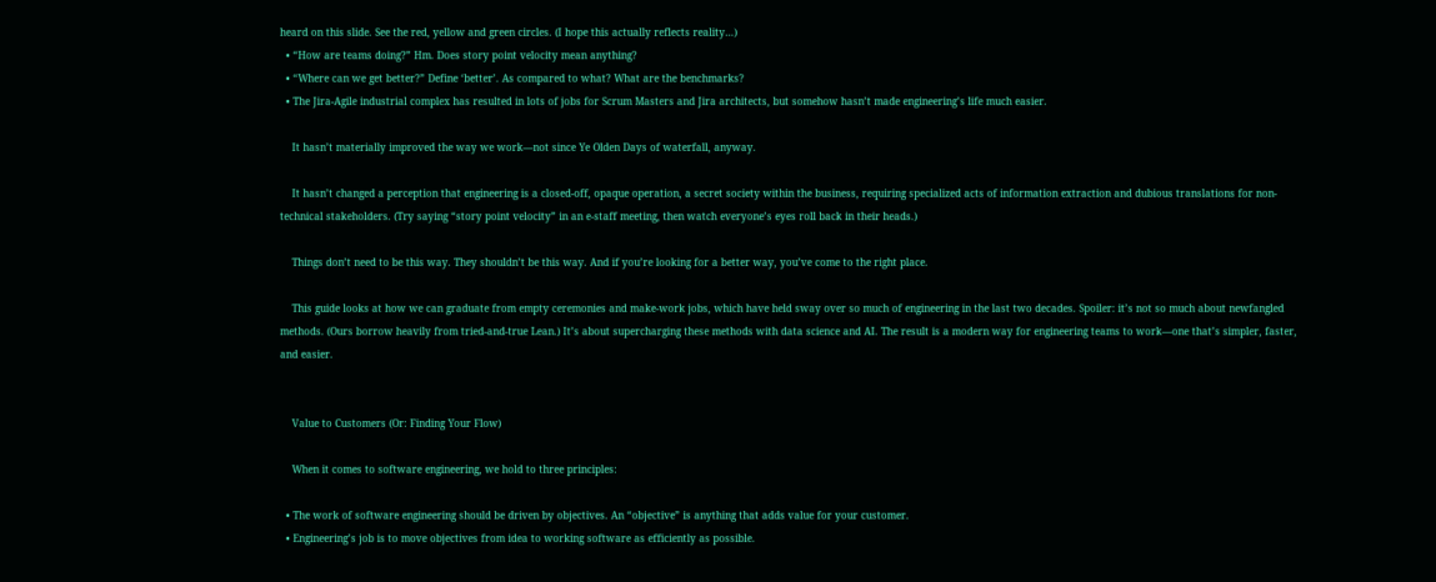heard on this slide. See the red, yellow and green circles. (I hope this actually reflects reality…)
  • “How are teams doing?” Hm. Does story point velocity mean anything?
  • “Where can we get better?” Define ‘better’. As compared to what? What are the benchmarks?
  • The Jira-Agile industrial complex has resulted in lots of jobs for Scrum Masters and Jira architects, but somehow hasn’t made engineering’s life much easier.

    It hasn’t materially improved the way we work—not since Ye Olden Days of waterfall, anyway.

    It hasn’t changed a perception that engineering is a closed-off, opaque operation, a secret society within the business, requiring specialized acts of information extraction and dubious translations for non-technical stakeholders. (Try saying “story point velocity” in an e-staff meeting, then watch everyone’s eyes roll back in their heads.)

    Things don’t need to be this way. They shouldn’t be this way. And if you’re looking for a better way, you’ve come to the right place.

    This guide looks at how we can graduate from empty ceremonies and make-work jobs, which have held sway over so much of engineering in the last two decades. Spoiler: it’s not so much about newfangled methods. (Ours borrow heavily from tried-and-true Lean.) It’s about supercharging these methods with data science and AI. The result is a modern way for engineering teams to work—one that’s simpler, faster, and easier.


    Value to Customers (Or: Finding Your Flow)

    When it comes to software engineering, we hold to three principles:

  • The work of software engineering should be driven by objectives. An “objective” is anything that adds value for your customer.
  • Engineering’s job is to move objectives from idea to working software as efficiently as possible.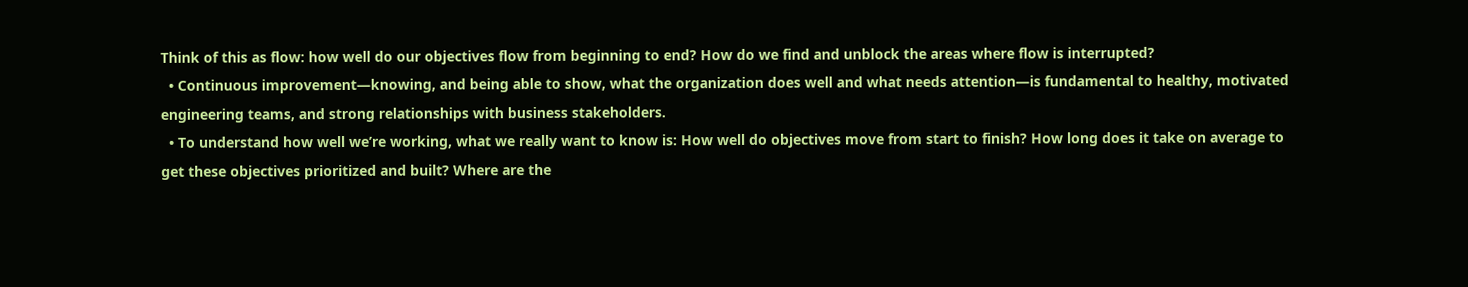Think of this as flow: how well do our objectives flow from beginning to end? How do we find and unblock the areas where flow is interrupted?
  • Continuous improvement—knowing, and being able to show, what the organization does well and what needs attention—is fundamental to healthy, motivated engineering teams, and strong relationships with business stakeholders.
  • To understand how well we’re working, what we really want to know is: How well do objectives move from start to finish? How long does it take on average to get these objectives prioritized and built? Where are the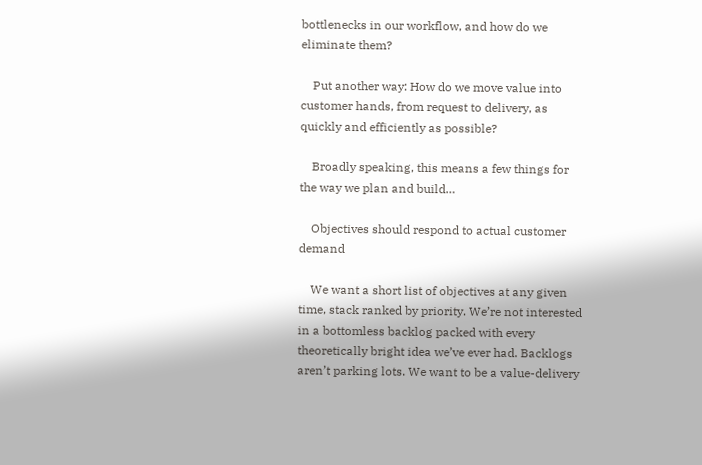bottlenecks in our workflow, and how do we eliminate them?

    Put another way: How do we move value into customer hands, from request to delivery, as quickly and efficiently as possible?

    Broadly speaking, this means a few things for the way we plan and build…

    Objectives should respond to actual customer demand

    We want a short list of objectives at any given time, stack ranked by priority. We’re not interested in a bottomless backlog packed with every theoretically bright idea we’ve ever had. Backlogs aren’t parking lots. We want to be a value-delivery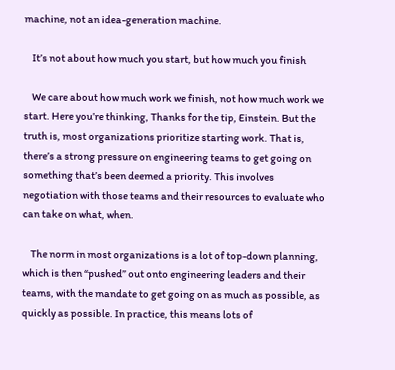machine, not an idea-generation machine.

    It’s not about how much you start, but how much you finish

    We care about how much work we finish, not how much work we start. Here you’re thinking, Thanks for the tip, Einstein. But the truth is, most organizations prioritize starting work. That is, there’s a strong pressure on engineering teams to get going on something that’s been deemed a priority. This involves negotiation with those teams and their resources to evaluate who can take on what, when.

    The norm in most organizations is a lot of top-down planning, which is then “pushed” out onto engineering leaders and their teams, with the mandate to get going on as much as possible, as quickly as possible. In practice, this means lots of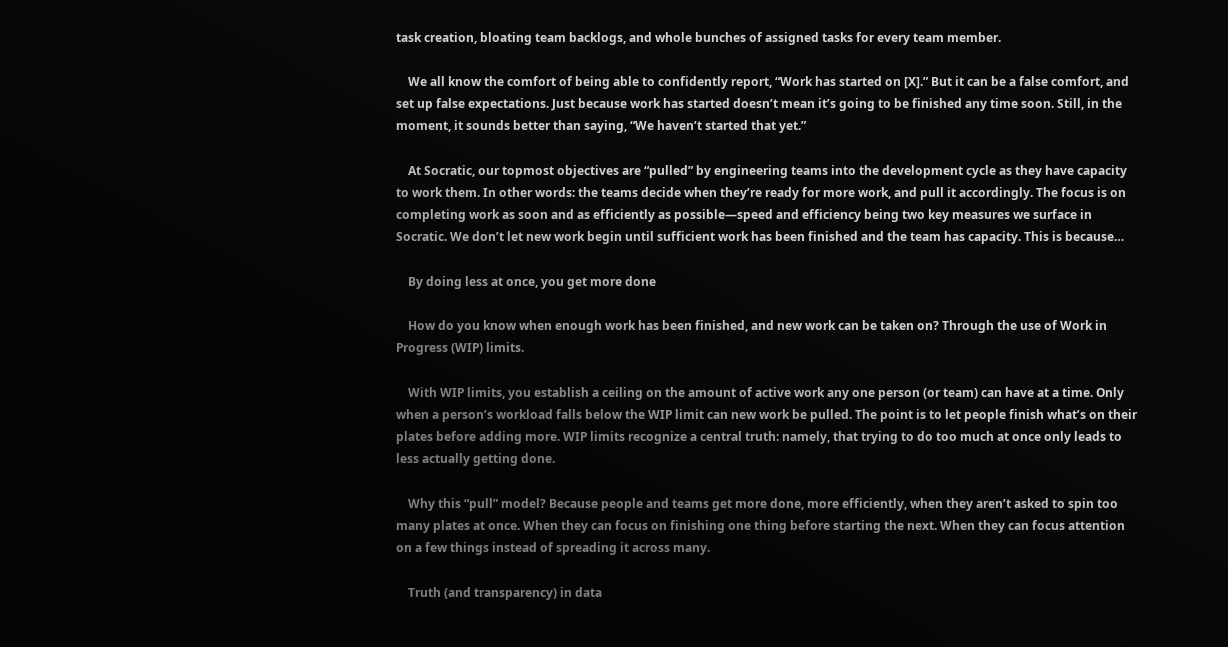task creation, bloating team backlogs, and whole bunches of assigned tasks for every team member.

    We all know the comfort of being able to confidently report, “Work has started on [X].” But it can be a false comfort, and set up false expectations. Just because work has started doesn’t mean it’s going to be finished any time soon. Still, in the moment, it sounds better than saying, “We haven’t started that yet.”

    At Socratic, our topmost objectives are “pulled” by engineering teams into the development cycle as they have capacity to work them. In other words: the teams decide when they’re ready for more work, and pull it accordingly. The focus is on completing work as soon and as efficiently as possible—speed and efficiency being two key measures we surface in Socratic. We don’t let new work begin until sufficient work has been finished and the team has capacity. This is because…

    By doing less at once, you get more done

    How do you know when enough work has been finished, and new work can be taken on? Through the use of Work in Progress (WIP) limits.

    With WIP limits, you establish a ceiling on the amount of active work any one person (or team) can have at a time. Only when a person’s workload falls below the WIP limit can new work be pulled. The point is to let people finish what’s on their plates before adding more. WIP limits recognize a central truth: namely, that trying to do too much at once only leads to less actually getting done.

    Why this “pull” model? Because people and teams get more done, more efficiently, when they aren’t asked to spin too many plates at once. When they can focus on finishing one thing before starting the next. When they can focus attention on a few things instead of spreading it across many.

    Truth (and transparency) in data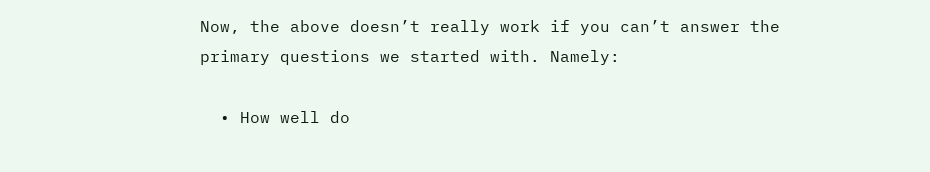Now, the above doesn’t really work if you can’t answer the primary questions we started with. Namely:

  • How well do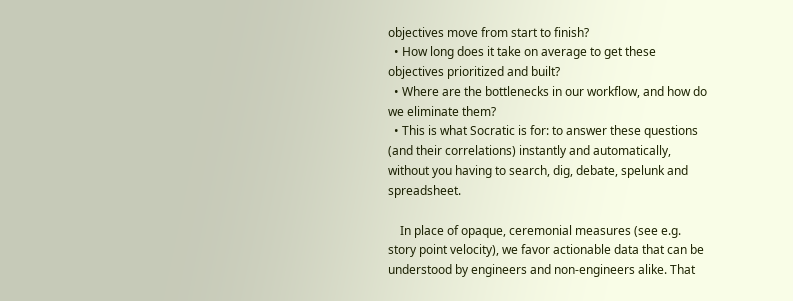objectives move from start to finish?
  • How long does it take on average to get these objectives prioritized and built?
  • Where are the bottlenecks in our workflow, and how do we eliminate them?
  • This is what Socratic is for: to answer these questions (and their correlations) instantly and automatically, without you having to search, dig, debate, spelunk and spreadsheet.

    In place of opaque, ceremonial measures (see e.g. story point velocity), we favor actionable data that can be understood by engineers and non-engineers alike. That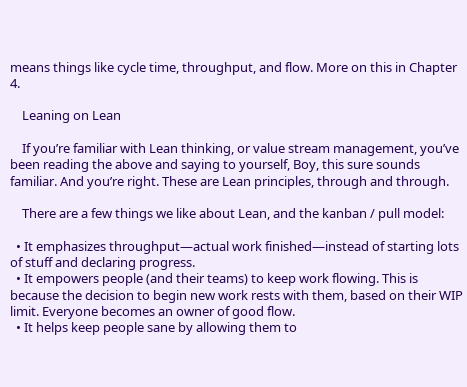means things like cycle time, throughput, and flow. More on this in Chapter 4.

    Leaning on Lean

    If you’re familiar with Lean thinking, or value stream management, you’ve been reading the above and saying to yourself, Boy, this sure sounds familiar. And you’re right. These are Lean principles, through and through.

    There are a few things we like about Lean, and the kanban / pull model:

  • It emphasizes throughput—actual work finished—instead of starting lots of stuff and declaring progress.
  • It empowers people (and their teams) to keep work flowing. This is because the decision to begin new work rests with them, based on their WIP limit. Everyone becomes an owner of good flow.
  • It helps keep people sane by allowing them to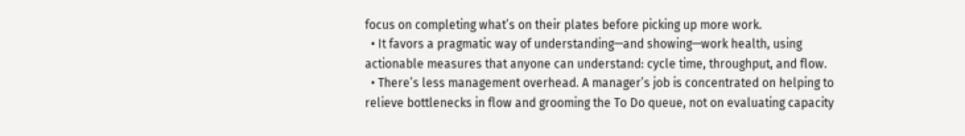focus on completing what’s on their plates before picking up more work.
  • It favors a pragmatic way of understanding—and showing—work health, using actionable measures that anyone can understand: cycle time, throughput, and flow.
  • There’s less management overhead. A manager’s job is concentrated on helping to relieve bottlenecks in flow and grooming the To Do queue, not on evaluating capacity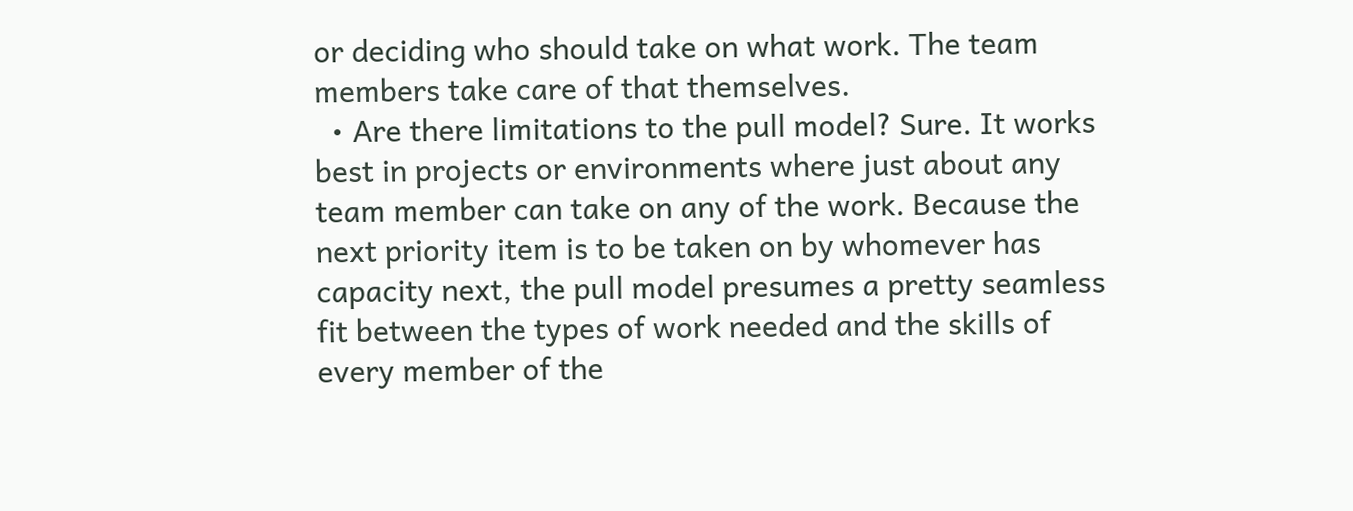or deciding who should take on what work. The team members take care of that themselves.
  • Are there limitations to the pull model? Sure. It works best in projects or environments where just about any team member can take on any of the work. Because the next priority item is to be taken on by whomever has capacity next, the pull model presumes a pretty seamless fit between the types of work needed and the skills of every member of the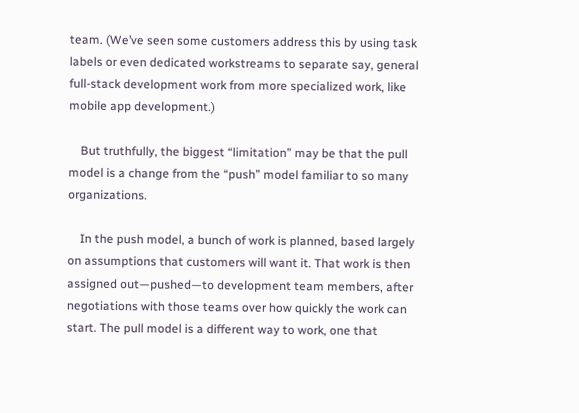team. (We’ve seen some customers address this by using task labels or even dedicated workstreams to separate say, general full-stack development work from more specialized work, like mobile app development.)

    But truthfully, the biggest “limitation” may be that the pull model is a change from the “push” model familiar to so many organizations.

    In the push model, a bunch of work is planned, based largely on assumptions that customers will want it. That work is then assigned out—pushed—to development team members, after negotiations with those teams over how quickly the work can start. The pull model is a different way to work, one that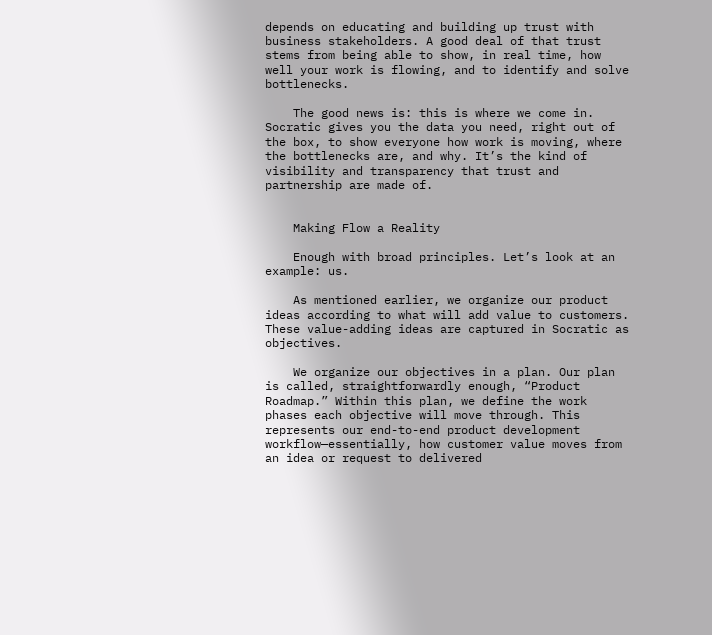depends on educating and building up trust with business stakeholders. A good deal of that trust stems from being able to show, in real time, how well your work is flowing, and to identify and solve bottlenecks.

    The good news is: this is where we come in. Socratic gives you the data you need, right out of the box, to show everyone how work is moving, where the bottlenecks are, and why. It’s the kind of visibility and transparency that trust and partnership are made of.


    Making Flow a Reality

    Enough with broad principles. Let’s look at an example: us.

    As mentioned earlier, we organize our product ideas according to what will add value to customers. These value-adding ideas are captured in Socratic as objectives.

    We organize our objectives in a plan. Our plan is called, straightforwardly enough, “Product Roadmap.” Within this plan, we define the work phases each objective will move through. This represents our end-to-end product development workflow—essentially, how customer value moves from an idea or request to delivered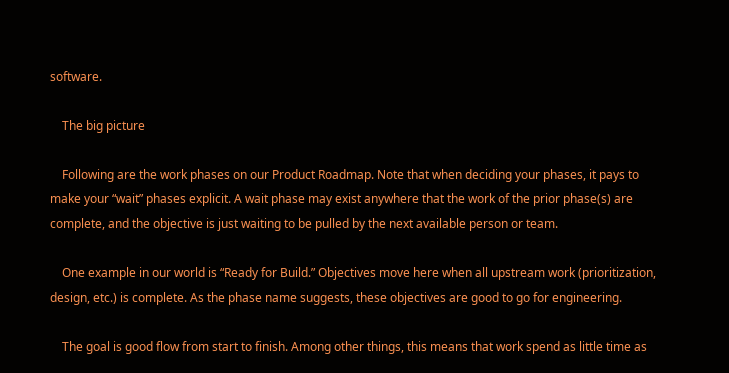software.

    The big picture

    Following are the work phases on our Product Roadmap. Note that when deciding your phases, it pays to make your “wait” phases explicit. A wait phase may exist anywhere that the work of the prior phase(s) are complete, and the objective is just waiting to be pulled by the next available person or team.

    One example in our world is “Ready for Build.” Objectives move here when all upstream work (prioritization, design, etc.) is complete. As the phase name suggests, these objectives are good to go for engineering.

    The goal is good flow from start to finish. Among other things, this means that work spend as little time as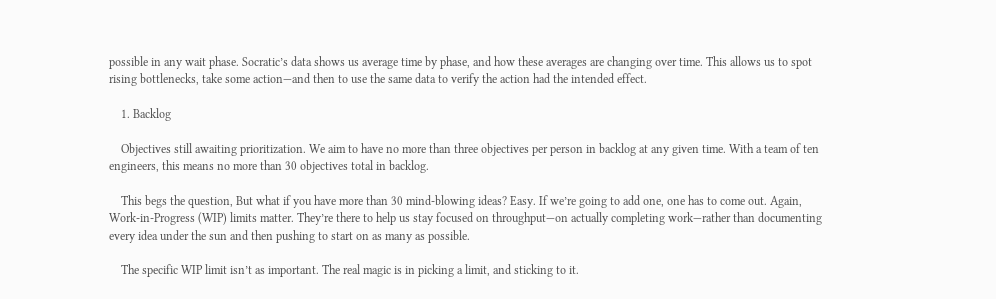possible in any wait phase. Socratic’s data shows us average time by phase, and how these averages are changing over time. This allows us to spot rising bottlenecks, take some action—and then to use the same data to verify the action had the intended effect.

    1. Backlog

    Objectives still awaiting prioritization. We aim to have no more than three objectives per person in backlog at any given time. With a team of ten engineers, this means no more than 30 objectives total in backlog.

    This begs the question, But what if you have more than 30 mind-blowing ideas? Easy. If we’re going to add one, one has to come out. Again, Work-in-Progress (WIP) limits matter. They’re there to help us stay focused on throughput—on actually completing work—rather than documenting every idea under the sun and then pushing to start on as many as possible.

    The specific WIP limit isn’t as important. The real magic is in picking a limit, and sticking to it.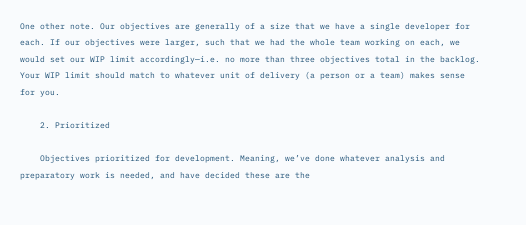One other note. Our objectives are generally of a size that we have a single developer for each. If our objectives were larger, such that we had the whole team working on each, we would set our WIP limit accordingly—i.e. no more than three objectives total in the backlog. Your WIP limit should match to whatever unit of delivery (a person or a team) makes sense for you.

    2. Prioritized

    Objectives prioritized for development. Meaning, we’ve done whatever analysis and preparatory work is needed, and have decided these are the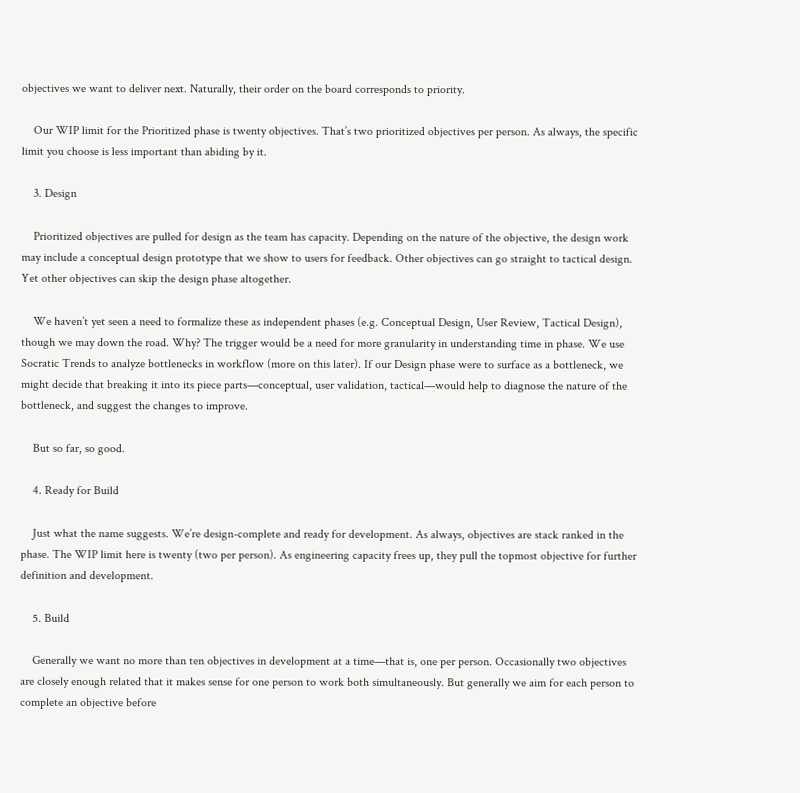objectives we want to deliver next. Naturally, their order on the board corresponds to priority.

    Our WIP limit for the Prioritized phase is twenty objectives. That’s two prioritized objectives per person. As always, the specific limit you choose is less important than abiding by it.

    3. Design

    Prioritized objectives are pulled for design as the team has capacity. Depending on the nature of the objective, the design work may include a conceptual design prototype that we show to users for feedback. Other objectives can go straight to tactical design. Yet other objectives can skip the design phase altogether.

    We haven’t yet seen a need to formalize these as independent phases (e.g. Conceptual Design, User Review, Tactical Design), though we may down the road. Why? The trigger would be a need for more granularity in understanding time in phase. We use Socratic Trends to analyze bottlenecks in workflow (more on this later). If our Design phase were to surface as a bottleneck, we might decide that breaking it into its piece parts—conceptual, user validation, tactical—would help to diagnose the nature of the bottleneck, and suggest the changes to improve.

    But so far, so good.

    4. Ready for Build

    Just what the name suggests. We’re design-complete and ready for development. As always, objectives are stack ranked in the phase. The WIP limit here is twenty (two per person). As engineering capacity frees up, they pull the topmost objective for further definition and development.

    5. Build

    Generally we want no more than ten objectives in development at a time—that is, one per person. Occasionally two objectives are closely enough related that it makes sense for one person to work both simultaneously. But generally we aim for each person to complete an objective before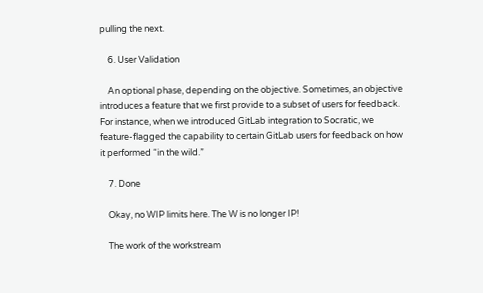pulling the next.

    6. User Validation

    An optional phase, depending on the objective. Sometimes, an objective introduces a feature that we first provide to a subset of users for feedback. For instance, when we introduced GitLab integration to Socratic, we feature-flagged the capability to certain GitLab users for feedback on how it performed “in the wild.”

    7. Done

    Okay, no WIP limits here. The W is no longer IP!

    The work of the workstream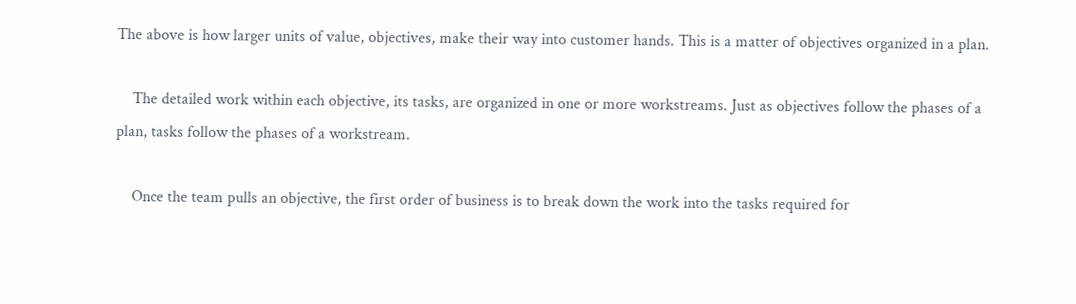The above is how larger units of value, objectives, make their way into customer hands. This is a matter of objectives organized in a plan.

    The detailed work within each objective, its tasks, are organized in one or more workstreams. Just as objectives follow the phases of a plan, tasks follow the phases of a workstream.

    Once the team pulls an objective, the first order of business is to break down the work into the tasks required for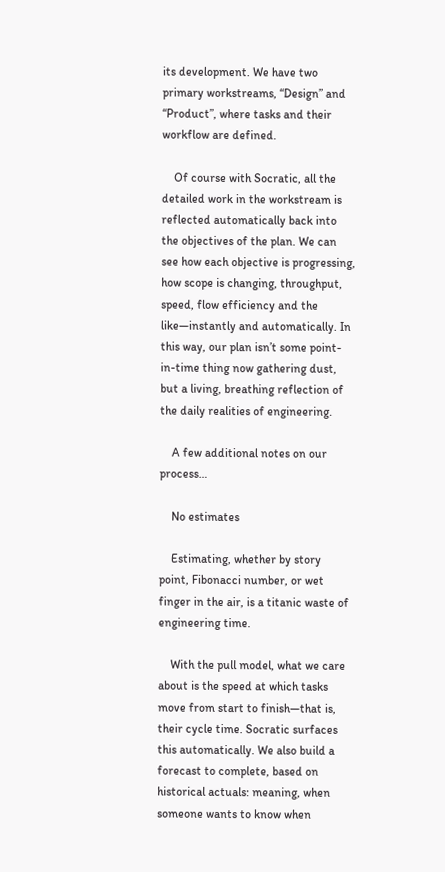its development. We have two primary workstreams, “Design” and “Product”, where tasks and their workflow are defined.

    Of course with Socratic, all the detailed work in the workstream is reflected automatically back into the objectives of the plan. We can see how each objective is progressing, how scope is changing, throughput, speed, flow efficiency and the like—instantly and automatically. In this way, our plan isn’t some point-in-time thing now gathering dust, but a living, breathing reflection of the daily realities of engineering.

    A few additional notes on our process…

    No estimates

    Estimating, whether by story point, Fibonacci number, or wet finger in the air, is a titanic waste of engineering time.

    With the pull model, what we care about is the speed at which tasks move from start to finish—that is, their cycle time. Socratic surfaces this automatically. We also build a forecast to complete, based on historical actuals: meaning, when someone wants to know when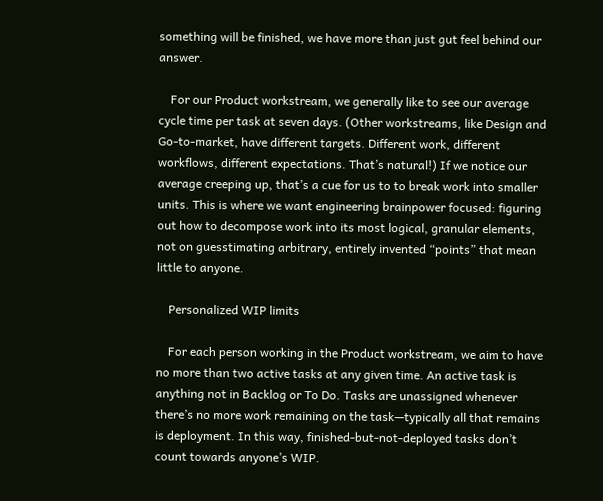something will be finished, we have more than just gut feel behind our answer.

    For our Product workstream, we generally like to see our average cycle time per task at seven days. (Other workstreams, like Design and Go-to-market, have different targets. Different work, different workflows, different expectations. That’s natural!) If we notice our average creeping up, that’s a cue for us to to break work into smaller units. This is where we want engineering brainpower focused: figuring out how to decompose work into its most logical, granular elements, not on guesstimating arbitrary, entirely invented “points” that mean little to anyone.

    Personalized WIP limits

    For each person working in the Product workstream, we aim to have no more than two active tasks at any given time. An active task is anything not in Backlog or To Do. Tasks are unassigned whenever there’s no more work remaining on the task—typically all that remains is deployment. In this way, finished-but-not-deployed tasks don’t count towards anyone’s WIP.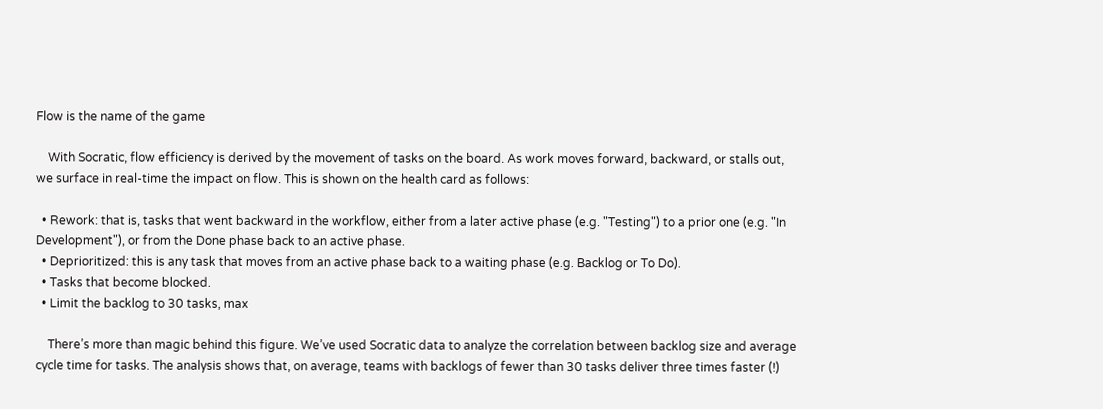Flow is the name of the game

    With Socratic, flow efficiency is derived by the movement of tasks on the board. As work moves forward, backward, or stalls out, we surface in real-time the impact on flow. This is shown on the health card as follows:

  • Rework: that is, tasks that went backward in the workflow, either from a later active phase (e.g. "Testing") to a prior one (e.g. "In Development"), or from the Done phase back to an active phase.
  • Deprioritized: this is any task that moves from an active phase back to a waiting phase (e.g. Backlog or To Do).
  • Tasks that become blocked.
  • Limit the backlog to 30 tasks, max

    There’s more than magic behind this figure. We’ve used Socratic data to analyze the correlation between backlog size and average cycle time for tasks. The analysis shows that, on average, teams with backlogs of fewer than 30 tasks deliver three times faster (!)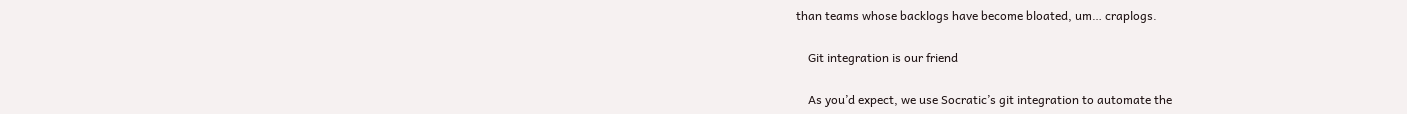than teams whose backlogs have become bloated, um… craplogs.

    Git integration is our friend

    As you’d expect, we use Socratic’s git integration to automate the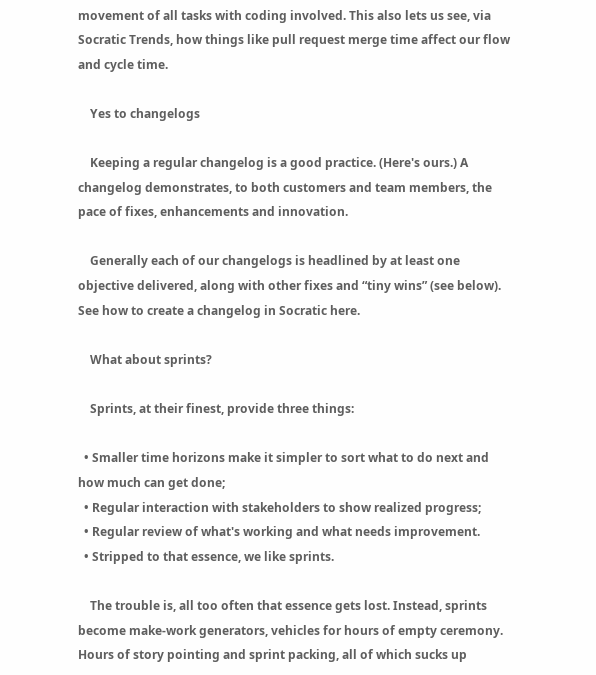movement of all tasks with coding involved. This also lets us see, via Socratic Trends, how things like pull request merge time affect our flow and cycle time.

    Yes to changelogs

    Keeping a regular changelog is a good practice. (Here's ours.) A changelog demonstrates, to both customers and team members, the pace of fixes, enhancements and innovation.

    Generally each of our changelogs is headlined by at least one objective delivered, along with other fixes and “tiny wins” (see below). See how to create a changelog in Socratic here.

    What about sprints?

    Sprints, at their finest, provide three things:

  • Smaller time horizons make it simpler to sort what to do next and how much can get done;
  • Regular interaction with stakeholders to show realized progress;
  • Regular review of what's working and what needs improvement.
  • Stripped to that essence, we like sprints.

    The trouble is, all too often that essence gets lost. Instead, sprints become make-work generators, vehicles for hours of empty ceremony. Hours of story pointing and sprint packing, all of which sucks up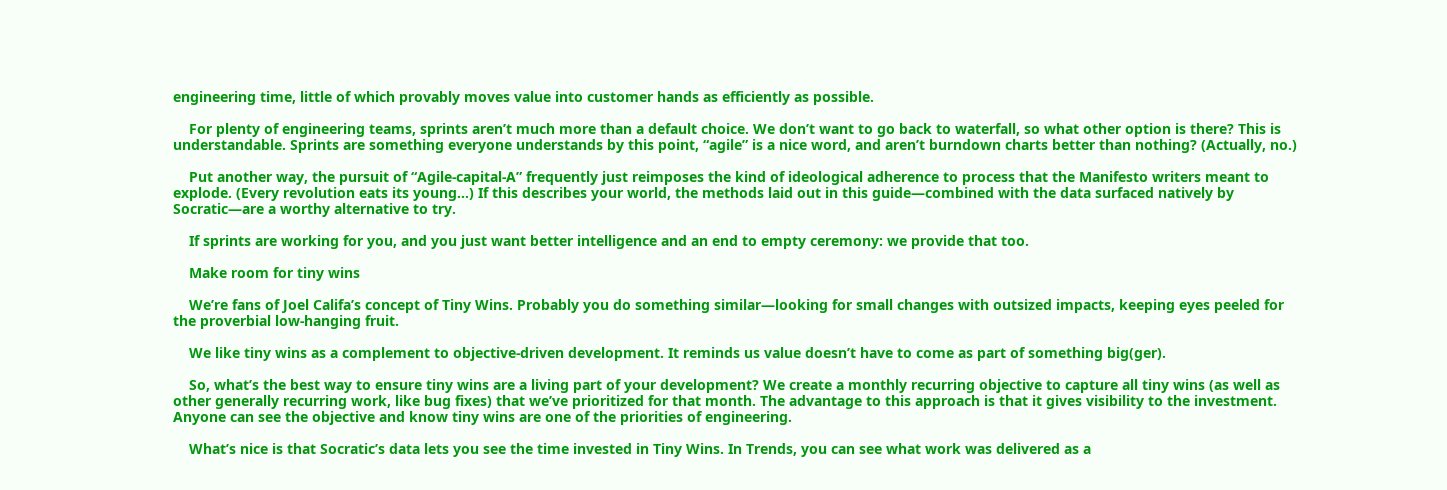engineering time, little of which provably moves value into customer hands as efficiently as possible.

    For plenty of engineering teams, sprints aren’t much more than a default choice. We don’t want to go back to waterfall, so what other option is there? This is understandable. Sprints are something everyone understands by this point, “agile” is a nice word, and aren’t burndown charts better than nothing? (Actually, no.)

    Put another way, the pursuit of “Agile-capital-A” frequently just reimposes the kind of ideological adherence to process that the Manifesto writers meant to explode. (Every revolution eats its young…) If this describes your world, the methods laid out in this guide—combined with the data surfaced natively by Socratic—are a worthy alternative to try.

    If sprints are working for you, and you just want better intelligence and an end to empty ceremony: we provide that too.

    Make room for tiny wins

    We’re fans of Joel Califa’s concept of Tiny Wins. Probably you do something similar—looking for small changes with outsized impacts, keeping eyes peeled for the proverbial low-hanging fruit.

    We like tiny wins as a complement to objective-driven development. It reminds us value doesn’t have to come as part of something big(ger).

    So, what’s the best way to ensure tiny wins are a living part of your development? We create a monthly recurring objective to capture all tiny wins (as well as other generally recurring work, like bug fixes) that we’ve prioritized for that month. The advantage to this approach is that it gives visibility to the investment. Anyone can see the objective and know tiny wins are one of the priorities of engineering.

    What’s nice is that Socratic’s data lets you see the time invested in Tiny Wins. In Trends, you can see what work was delivered as a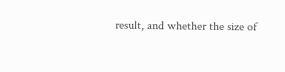result, and whether the size of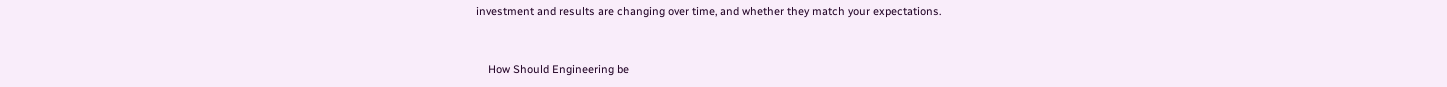investment and results are changing over time, and whether they match your expectations.


    How Should Engineering be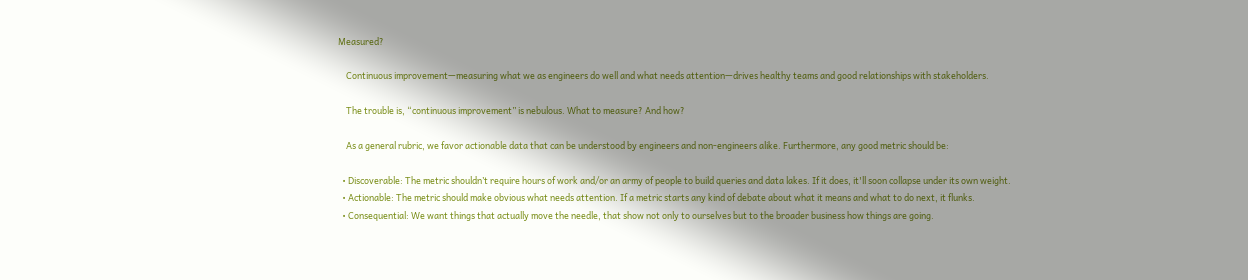Measured?

    Continuous improvement—measuring what we as engineers do well and what needs attention—drives healthy teams and good relationships with stakeholders.

    The trouble is, “continuous improvement” is nebulous. What to measure? And how?

    As a general rubric, we favor actionable data that can be understood by engineers and non-engineers alike. Furthermore, any good metric should be:

  • Discoverable: The metric shouldn’t require hours of work and/or an army of people to build queries and data lakes. If it does, it'll soon collapse under its own weight.
  • Actionable: The metric should make obvious what needs attention. If a metric starts any kind of debate about what it means and what to do next, it flunks.
  • Consequential: We want things that actually move the needle, that show not only to ourselves but to the broader business how things are going.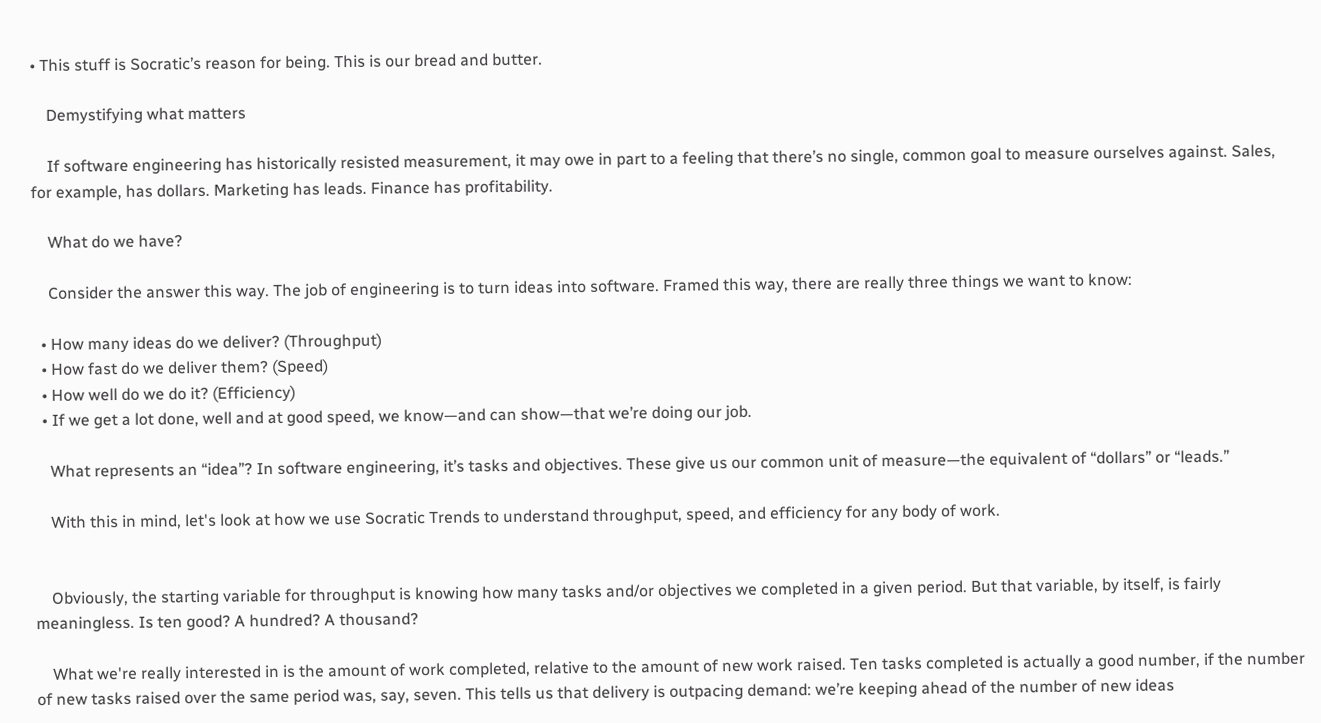• This stuff is Socratic’s reason for being. This is our bread and butter.

    Demystifying what matters

    If software engineering has historically resisted measurement, it may owe in part to a feeling that there’s no single, common goal to measure ourselves against. Sales, for example, has dollars. Marketing has leads. Finance has profitability.

    What do we have?

    Consider the answer this way. The job of engineering is to turn ideas into software. Framed this way, there are really three things we want to know:

  • How many ideas do we deliver? (Throughput)
  • How fast do we deliver them? (Speed)
  • How well do we do it? (Efficiency)
  • If we get a lot done, well and at good speed, we know—and can show—that we’re doing our job.

    What represents an “idea”? In software engineering, it’s tasks and objectives. These give us our common unit of measure—the equivalent of “dollars” or “leads.”

    With this in mind, let's look at how we use Socratic Trends to understand throughput, speed, and efficiency for any body of work.


    Obviously, the starting variable for throughput is knowing how many tasks and/or objectives we completed in a given period. But that variable, by itself, is fairly meaningless. Is ten good? A hundred? A thousand?

    What we're really interested in is the amount of work completed, relative to the amount of new work raised. Ten tasks completed is actually a good number, if the number of new tasks raised over the same period was, say, seven. This tells us that delivery is outpacing demand: we’re keeping ahead of the number of new ideas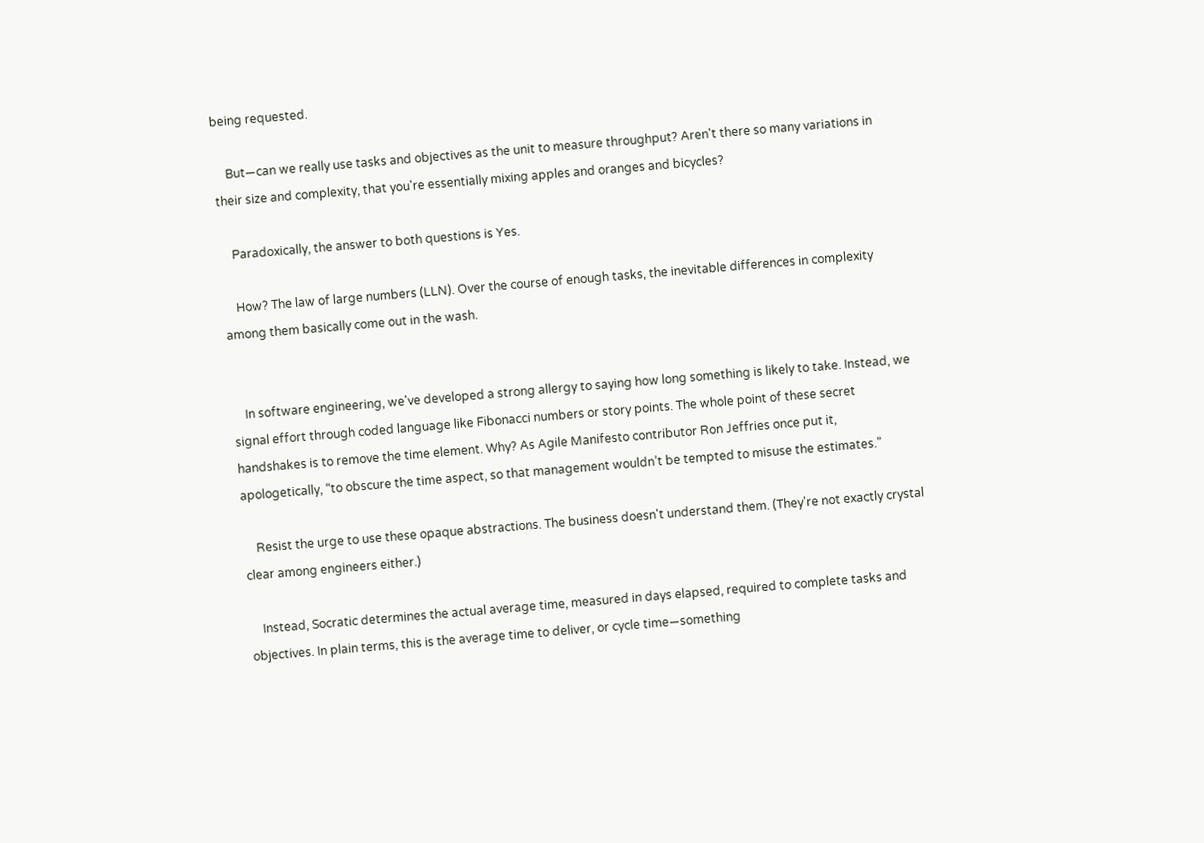being requested.

    But—can we really use tasks and objectives as the unit to measure throughput? Aren't there so many variations in their size and complexity, that you're essentially mixing apples and oranges and bicycles?

    Paradoxically, the answer to both questions is Yes.

    How? The law of large numbers (LLN). Over the course of enough tasks, the inevitable differences in complexity among them basically come out in the wash.


    In software engineering, we've developed a strong allergy to saying how long something is likely to take. Instead, we signal effort through coded language like Fibonacci numbers or story points. The whole point of these secret handshakes is to remove the time element. Why? As Agile Manifesto contributor Ron Jeffries once put it, apologetically, “to obscure the time aspect, so that management wouldn’t be tempted to misuse the estimates.”

    Resist the urge to use these opaque abstractions. The business doesn't understand them. (They're not exactly crystal clear among engineers either.)

    Instead, Socratic determines the actual average time, measured in days elapsed, required to complete tasks and objectives. In plain terms, this is the average time to deliver, or cycle time—something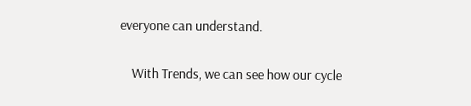everyone can understand.

    With Trends, we can see how our cycle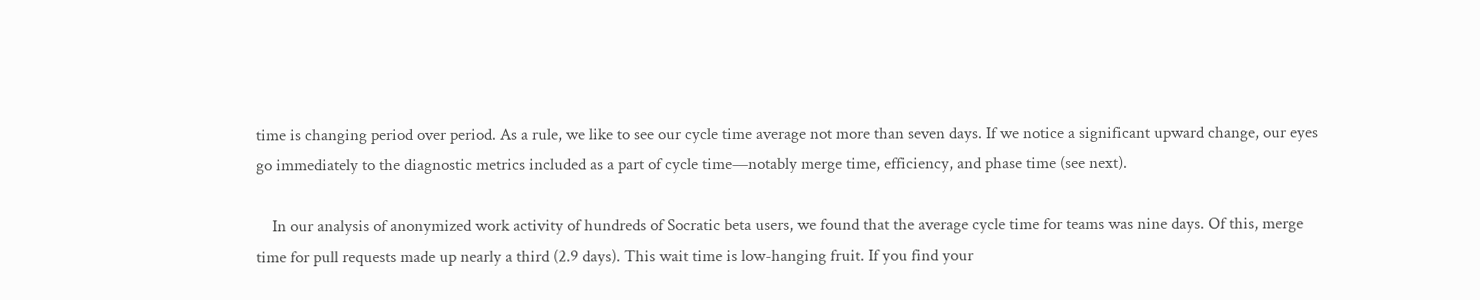time is changing period over period. As a rule, we like to see our cycle time average not more than seven days. If we notice a significant upward change, our eyes go immediately to the diagnostic metrics included as a part of cycle time—notably merge time, efficiency, and phase time (see next).

    In our analysis of anonymized work activity of hundreds of Socratic beta users, we found that the average cycle time for teams was nine days. Of this, merge time for pull requests made up nearly a third (2.9 days). This wait time is low-hanging fruit. If you find your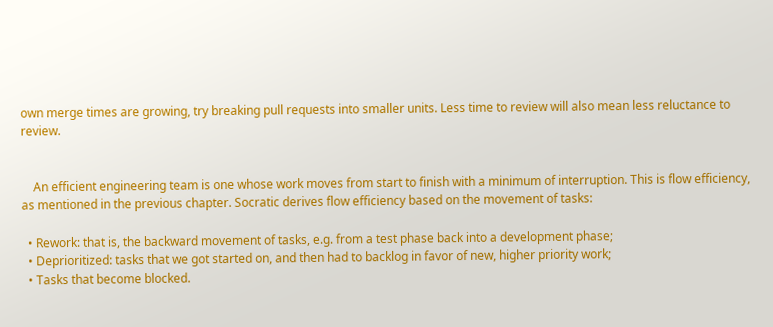own merge times are growing, try breaking pull requests into smaller units. Less time to review will also mean less reluctance to review.


    An efficient engineering team is one whose work moves from start to finish with a minimum of interruption. This is flow efficiency, as mentioned in the previous chapter. Socratic derives flow efficiency based on the movement of tasks:

  • Rework: that is, the backward movement of tasks, e.g. from a test phase back into a development phase;
  • Deprioritized: tasks that we got started on, and then had to backlog in favor of new, higher priority work;
  • Tasks that become blocked.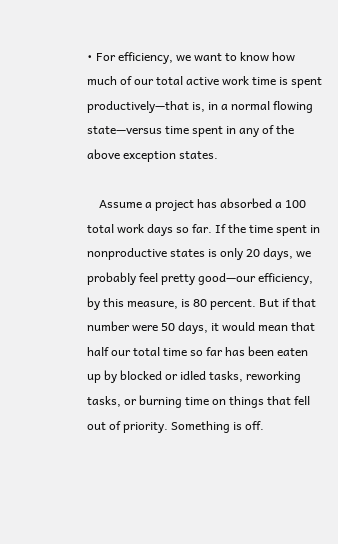• For efficiency, we want to know how much of our total active work time is spent productively—that is, in a normal flowing state—versus time spent in any of the above exception states.

    Assume a project has absorbed a 100 total work days so far. If the time spent in nonproductive states is only 20 days, we probably feel pretty good—our efficiency, by this measure, is 80 percent. But if that number were 50 days, it would mean that half our total time so far has been eaten up by blocked or idled tasks, reworking tasks, or burning time on things that fell out of priority. Something is off.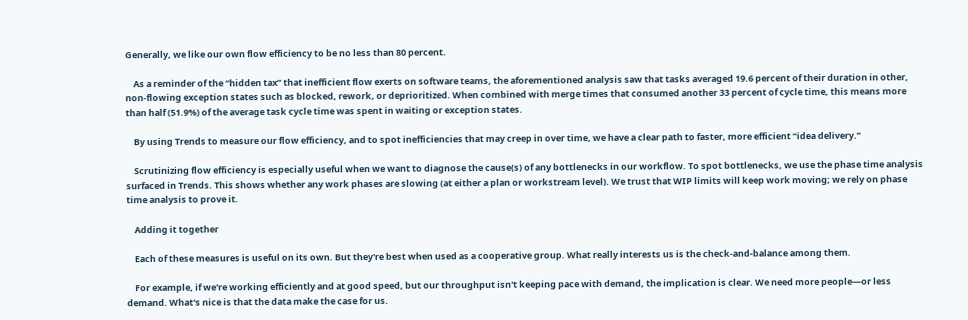Generally, we like our own flow efficiency to be no less than 80 percent.

    As a reminder of the “hidden tax” that inefficient flow exerts on software teams, the aforementioned analysis saw that tasks averaged 19.6 percent of their duration in other, non-flowing exception states such as blocked, rework, or deprioritized. When combined with merge times that consumed another 33 percent of cycle time, this means more than half (51.9%) of the average task cycle time was spent in waiting or exception states.

    By using Trends to measure our flow efficiency, and to spot inefficiencies that may creep in over time, we have a clear path to faster, more efficient “idea delivery.”

    Scrutinizing flow efficiency is especially useful when we want to diagnose the cause(s) of any bottlenecks in our workflow. To spot bottlenecks, we use the phase time analysis surfaced in Trends. This shows whether any work phases are slowing (at either a plan or workstream level). We trust that WIP limits will keep work moving; we rely on phase time analysis to prove it.

    Adding it together

    Each of these measures is useful on its own. But they're best when used as a cooperative group. What really interests us is the check-and-balance among them.

    For example, if we're working efficiently and at good speed, but our throughput isn't keeping pace with demand, the implication is clear. We need more people—or less demand. What's nice is that the data make the case for us.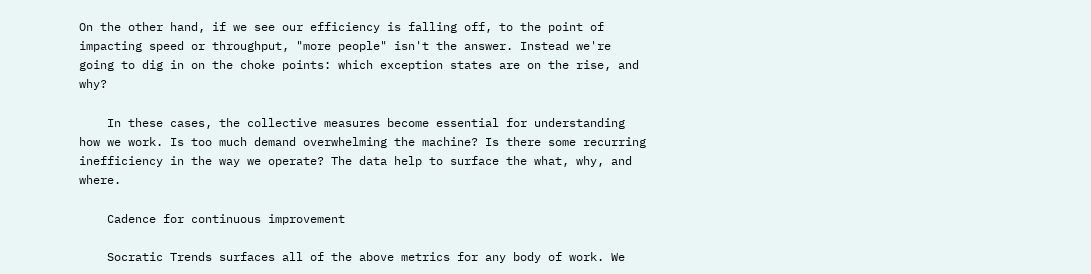On the other hand, if we see our efficiency is falling off, to the point of impacting speed or throughput, "more people" isn't the answer. Instead we're going to dig in on the choke points: which exception states are on the rise, and why?

    In these cases, the collective measures become essential for understanding how we work. Is too much demand overwhelming the machine? Is there some recurring inefficiency in the way we operate? The data help to surface the what, why, and where.

    Cadence for continuous improvement

    Socratic Trends surfaces all of the above metrics for any body of work. We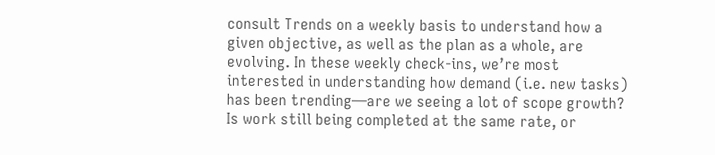consult Trends on a weekly basis to understand how a given objective, as well as the plan as a whole, are evolving. In these weekly check-ins, we’re most interested in understanding how demand (i.e. new tasks) has been trending—are we seeing a lot of scope growth? Is work still being completed at the same rate, or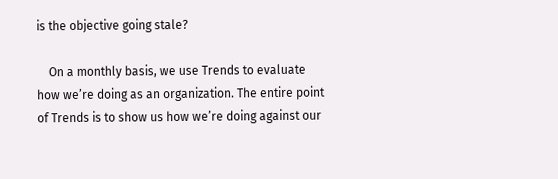is the objective going stale?

    On a monthly basis, we use Trends to evaluate how we’re doing as an organization. The entire point of Trends is to show us how we’re doing against our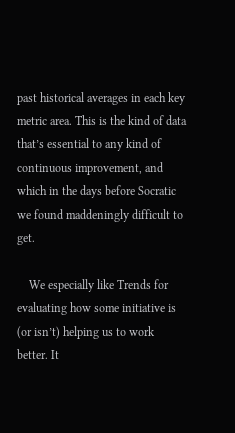past historical averages in each key metric area. This is the kind of data that’s essential to any kind of continuous improvement, and which in the days before Socratic we found maddeningly difficult to get.

    We especially like Trends for evaluating how some initiative is (or isn’t) helping us to work better. It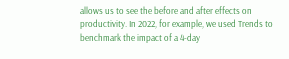allows us to see the before and after effects on productivity. In 2022, for example, we used Trends to benchmark the impact of a 4-day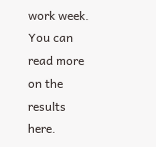work week. You can read more on the results here.